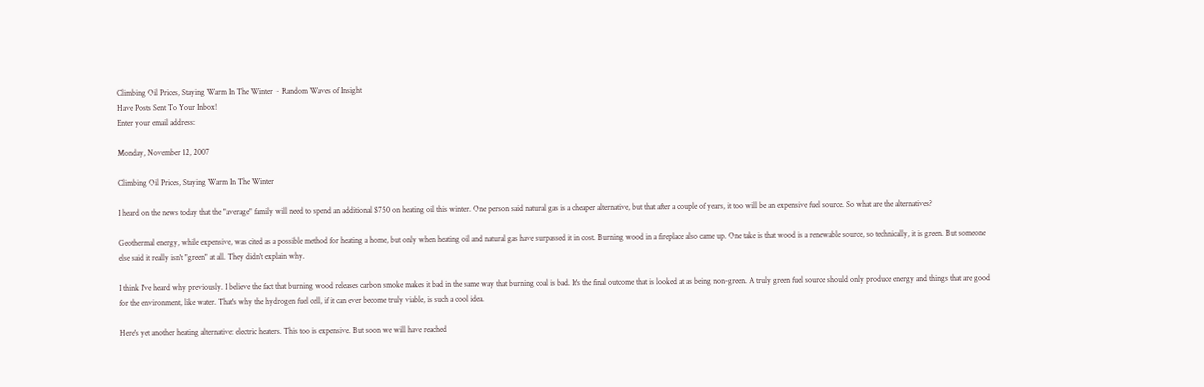Climbing Oil Prices, Staying Warm In The Winter ~ Random Waves of Insight
Have Posts Sent To Your Inbox!
Enter your email address:

Monday, November 12, 2007

Climbing Oil Prices, Staying Warm In The Winter

I heard on the news today that the "average" family will need to spend an additional $750 on heating oil this winter. One person said natural gas is a cheaper alternative, but that after a couple of years, it too will be an expensive fuel source. So what are the alternatives?

Geothermal energy, while expensive, was cited as a possible method for heating a home, but only when heating oil and natural gas have surpassed it in cost. Burning wood in a fireplace also came up. One take is that wood is a renewable source, so technically, it is green. But someone else said it really isn't "green" at all. They didn't explain why.

I think I've heard why previously. I believe the fact that burning wood releases carbon smoke makes it bad in the same way that burning coal is bad. It's the final outcome that is looked at as being non-green. A truly green fuel source should only produce energy and things that are good for the environment, like water. That's why the hydrogen fuel cell, if it can ever become truly viable, is such a cool idea.

Here's yet another heating alternative: electric heaters. This too is expensive. But soon we will have reached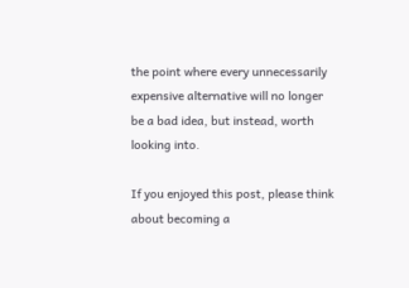the point where every unnecessarily expensive alternative will no longer be a bad idea, but instead, worth looking into.

If you enjoyed this post, please think about becoming a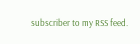subscriber to my RSS feed.